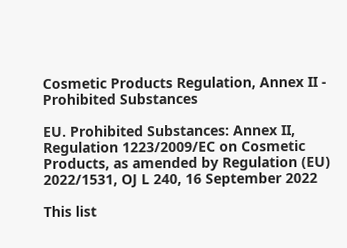Cosmetic Products Regulation, Annex II - Prohibited Substances

EU. Prohibited Substances: Annex II, Regulation 1223/2009/EC on Cosmetic Products, as amended by Regulation (EU) 2022/1531, OJ L 240, 16 September 2022

This list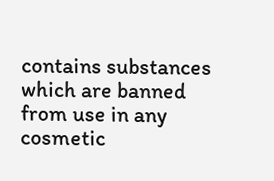contains substances which are banned from use in any cosmetic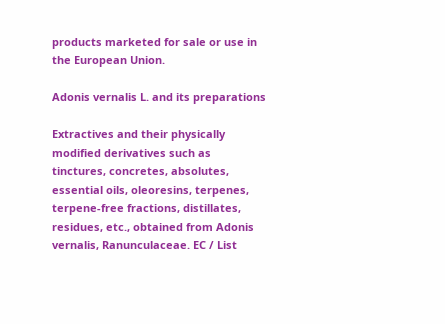products marketed for sale or use in the European Union.

Adonis vernalis L. and its preparations

Extractives and their physically modified derivatives such as tinctures, concretes, absolutes, essential oils, oleoresins, terpenes, terpene-free fractions, distillates, residues, etc., obtained from Adonis vernalis, Ranunculaceae. EC / List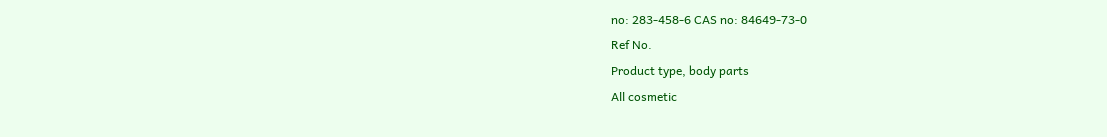no: 283-458-6 CAS no: 84649-73-0
Ref No.
Product type, body parts
All cosmetic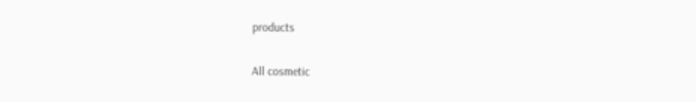products

All cosmetic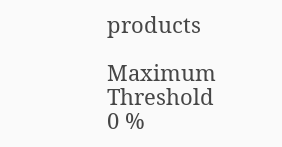products

Maximum Threshold
0 %